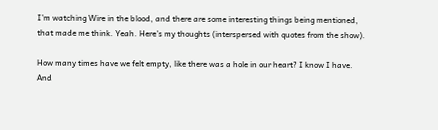I’m watching Wire in the blood, and there are some interesting things being mentioned, that made me think. Yeah. Here’s my thoughts (interspersed with quotes from the show).

How many times have we felt empty, like there was a hole in our heart? I know I have. And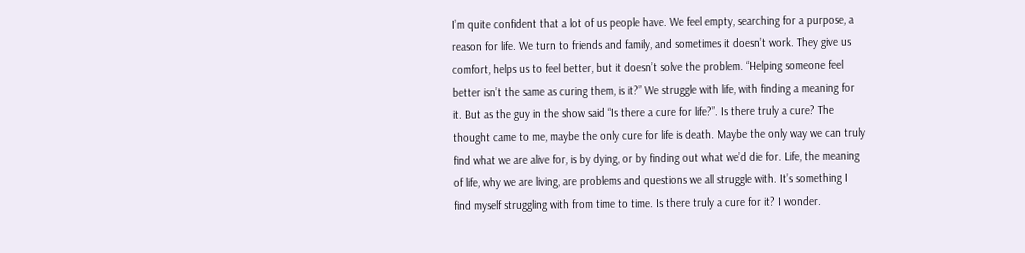I’m quite confident that a lot of us people have. We feel empty, searching for a purpose, a reason for life. We turn to friends and family, and sometimes it doesn’t work. They give us comfort, helps us to feel better, but it doesn’t solve the problem. “Helping someone feel better isn’t the same as curing them, is it?” We struggle with life, with finding a meaning for it. But as the guy in the show said “Is there a cure for life?”. Is there truly a cure? The thought came to me, maybe the only cure for life is death. Maybe the only way we can truly find what we are alive for, is by dying, or by finding out what we’d die for. Life, the meaning of life, why we are living, are problems and questions we all struggle with. It’s something I find myself struggling with from time to time. Is there truly a cure for it? I wonder.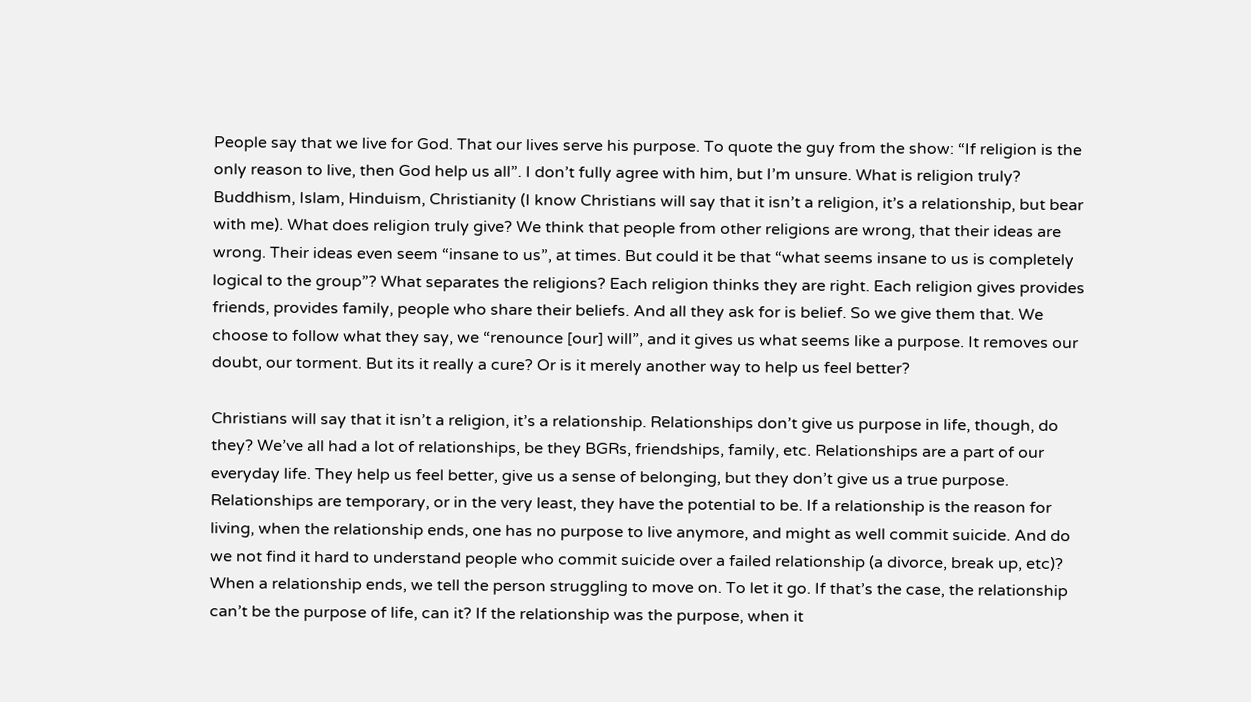People say that we live for God. That our lives serve his purpose. To quote the guy from the show: “If religion is the only reason to live, then God help us all”. I don’t fully agree with him, but I’m unsure. What is religion truly? Buddhism, Islam, Hinduism, Christianity (I know Christians will say that it isn’t a religion, it’s a relationship, but bear with me). What does religion truly give? We think that people from other religions are wrong, that their ideas are wrong. Their ideas even seem “insane to us”, at times. But could it be that “what seems insane to us is completely logical to the group”? What separates the religions? Each religion thinks they are right. Each religion gives provides friends, provides family, people who share their beliefs. And all they ask for is belief. So we give them that. We choose to follow what they say, we “renounce [our] will”, and it gives us what seems like a purpose. It removes our doubt, our torment. But its it really a cure? Or is it merely another way to help us feel better?

Christians will say that it isn’t a religion, it’s a relationship. Relationships don’t give us purpose in life, though, do they? We’ve all had a lot of relationships, be they BGRs, friendships, family, etc. Relationships are a part of our everyday life. They help us feel better, give us a sense of belonging, but they don’t give us a true purpose. Relationships are temporary, or in the very least, they have the potential to be. If a relationship is the reason for living, when the relationship ends, one has no purpose to live anymore, and might as well commit suicide. And do we not find it hard to understand people who commit suicide over a failed relationship (a divorce, break up, etc)? When a relationship ends, we tell the person struggling to move on. To let it go. If that’s the case, the relationship can’t be the purpose of life, can it? If the relationship was the purpose, when it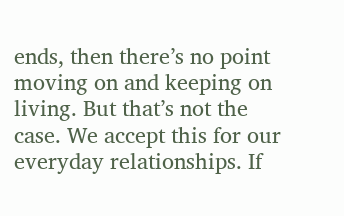ends, then there’s no point moving on and keeping on living. But that’s not the case. We accept this for our everyday relationships. If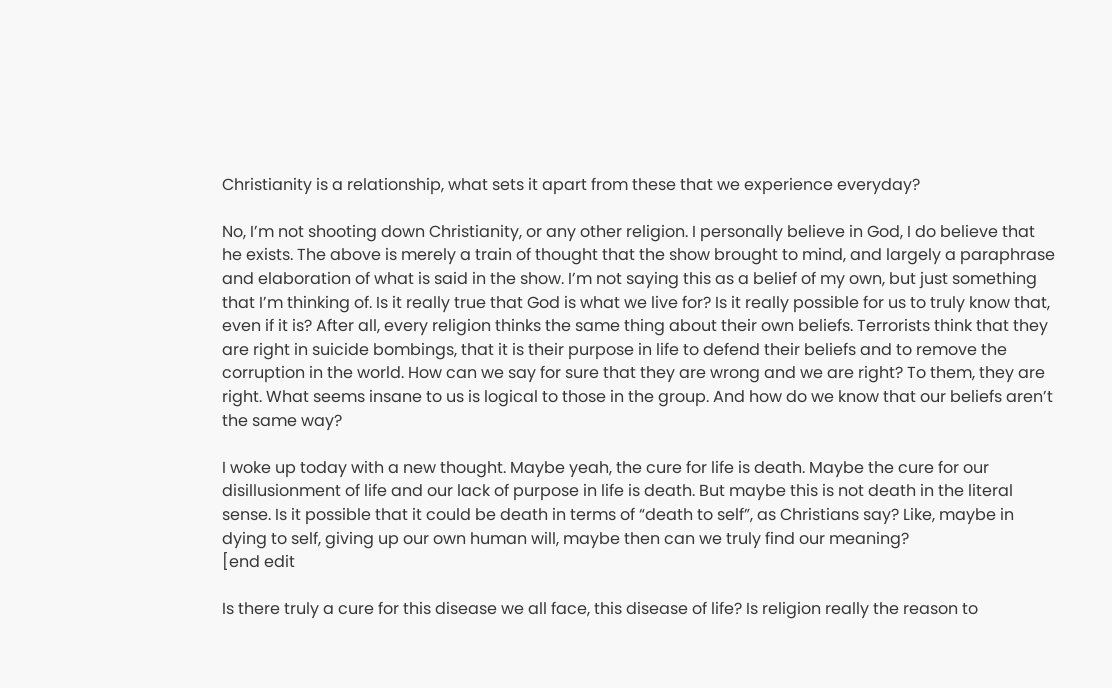Christianity is a relationship, what sets it apart from these that we experience everyday?

No, I’m not shooting down Christianity, or any other religion. I personally believe in God, I do believe that he exists. The above is merely a train of thought that the show brought to mind, and largely a paraphrase and elaboration of what is said in the show. I’m not saying this as a belief of my own, but just something that I’m thinking of. Is it really true that God is what we live for? Is it really possible for us to truly know that, even if it is? After all, every religion thinks the same thing about their own beliefs. Terrorists think that they are right in suicide bombings, that it is their purpose in life to defend their beliefs and to remove the corruption in the world. How can we say for sure that they are wrong and we are right? To them, they are right. What seems insane to us is logical to those in the group. And how do we know that our beliefs aren’t the same way?

I woke up today with a new thought. Maybe yeah, the cure for life is death. Maybe the cure for our disillusionment of life and our lack of purpose in life is death. But maybe this is not death in the literal sense. Is it possible that it could be death in terms of “death to self”, as Christians say? Like, maybe in dying to self, giving up our own human will, maybe then can we truly find our meaning?
[end edit

Is there truly a cure for this disease we all face, this disease of life? Is religion really the reason to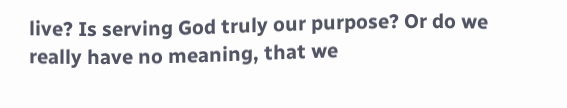live? Is serving God truly our purpose? Or do we really have no meaning, that we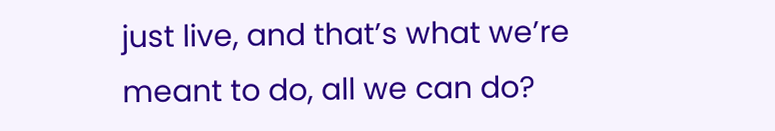just live, and that’s what we’re meant to do, all we can do?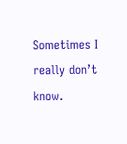Sometimes I really don’t know.